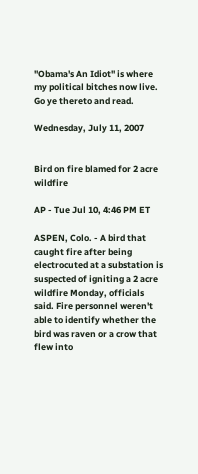"Obama's An Idiot" is where my political bitches now live. Go ye thereto and read.

Wednesday, July 11, 2007


Bird on fire blamed for 2 acre wildfire

AP - Tue Jul 10, 4:46 PM ET

ASPEN, Colo. - A bird that caught fire after being electrocuted at a substation is suspected of igniting a 2 acre wildfire Monday, officials said. Fire personnel weren't able to identify whether the bird was raven or a crow that flew into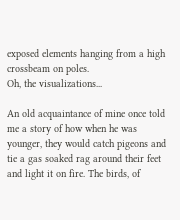exposed elements hanging from a high crossbeam on poles.
Oh, the visualizations...

An old acquaintance of mine once told me a story of how when he was younger, they would catch pigeons and tie a gas soaked rag around their feet and light it on fire. The birds, of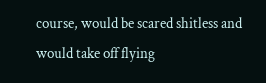course, would be scared shitless and would take off flying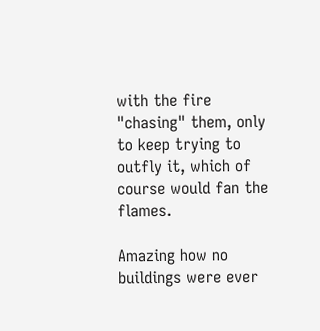with the fire "chasing" them, only to keep trying to outfly it, which of course would fan the flames.

Amazing how no buildings were ever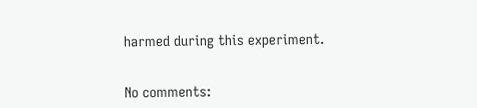harmed during this experiment.


No comments: